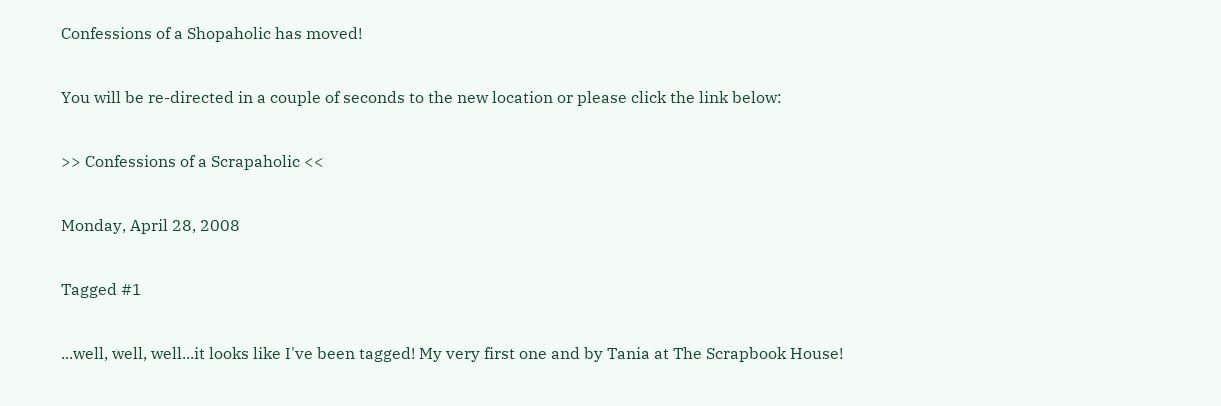Confessions of a Shopaholic has moved!

You will be re-directed in a couple of seconds to the new location or please click the link below:

>> Confessions of a Scrapaholic <<

Monday, April 28, 2008

Tagged #1

...well, well, well...it looks like I've been tagged! My very first one and by Tania at The Scrapbook House!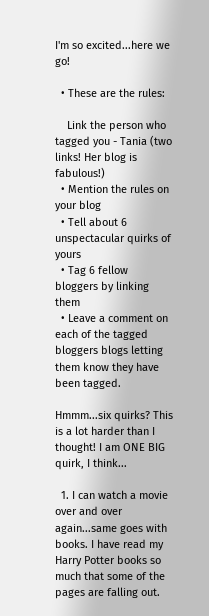I'm so excited...here we go!

  • These are the rules:

    Link the person who tagged you - Tania (two links! Her blog is fabulous!)
  • Mention the rules on your blog
  • Tell about 6 unspectacular quirks of yours
  • Tag 6 fellow bloggers by linking them
  • Leave a comment on each of the tagged bloggers blogs letting them know they have been tagged.

Hmmm...six quirks? This is a lot harder than I thought! I am ONE BIG quirk, I think...

  1. I can watch a movie over and over again...same goes with books. I have read my Harry Potter books so much that some of the pages are falling out.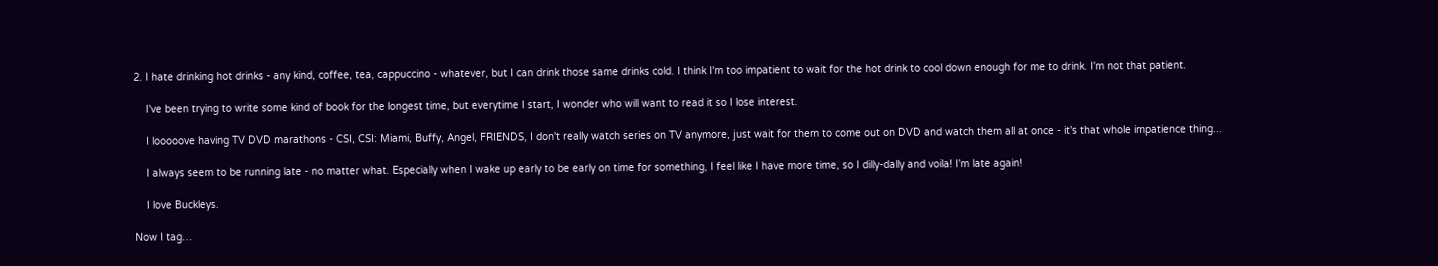2. I hate drinking hot drinks - any kind, coffee, tea, cappuccino - whatever, but I can drink those same drinks cold. I think I'm too impatient to wait for the hot drink to cool down enough for me to drink. I'm not that patient.

    I've been trying to write some kind of book for the longest time, but everytime I start, I wonder who will want to read it so I lose interest.

    I looooove having TV DVD marathons - CSI, CSI: Miami, Buffy, Angel, FRIENDS, I don't really watch series on TV anymore, just wait for them to come out on DVD and watch them all at once - it's that whole impatience thing...

    I always seem to be running late - no matter what. Especially when I wake up early to be early on time for something, I feel like I have more time, so I dilly-dally and voila! I'm late again!

    I love Buckleys.

Now I tag…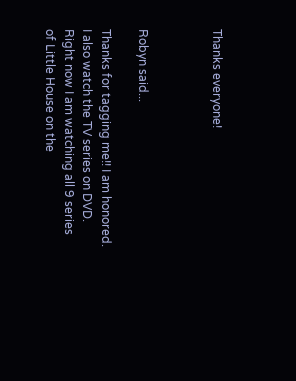Thanks everyone!



Robyn said...

Thanks for tagging me!! I am honored. I also watch the TV series on DVD. Right now I am watching all 9 series of Little House on the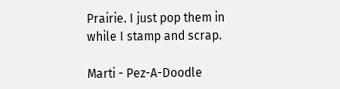Prairie. I just pop them in while I stamp and scrap.

Marti - Pez-A-Doodle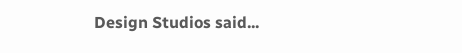Design Studios said...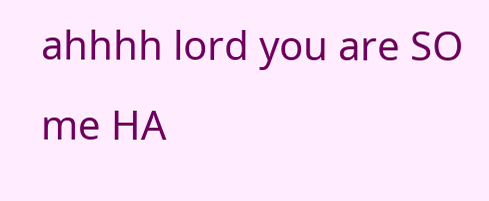ahhhh lord you are SO me HA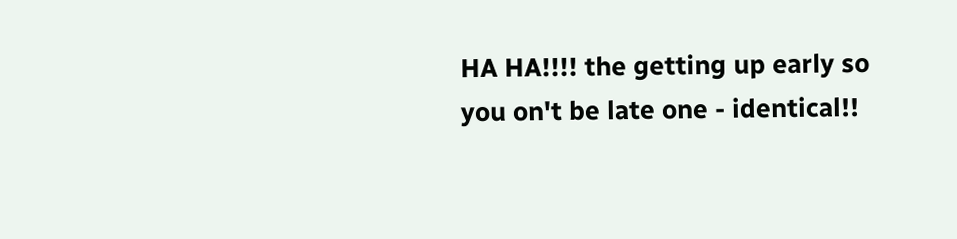HA HA!!!! the getting up early so you on't be late one - identical!!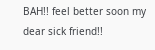BAH!! feel better soon my dear sick friend!!